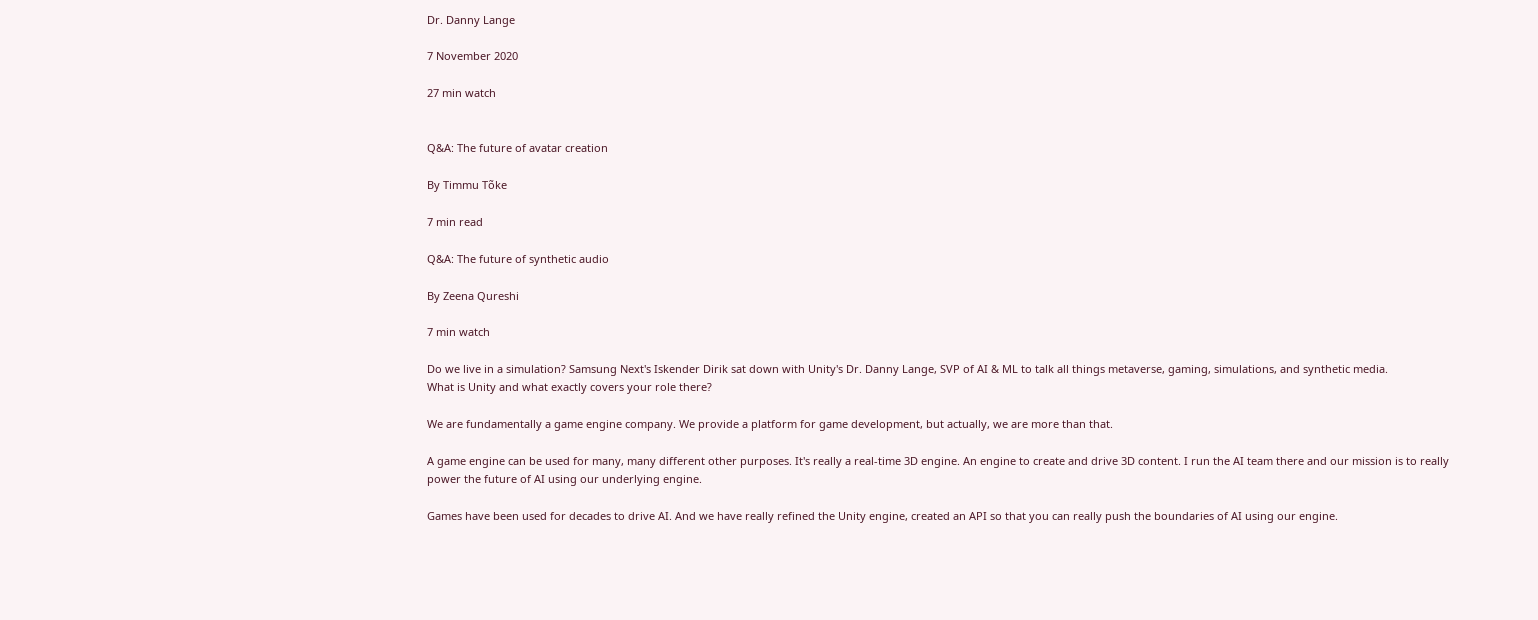Dr. Danny Lange

7 November 2020

27 min watch


Q&A: The future of avatar creation

By Timmu Tõke

7 min read

Q&A: The future of synthetic audio

By Zeena Qureshi

7 min watch

Do we live in a simulation? Samsung Next's Iskender Dirik sat down with Unity's Dr. Danny Lange, SVP of AI & ML to talk all things metaverse, gaming, simulations, and synthetic media.
What is Unity and what exactly covers your role there?

We are fundamentally a game engine company. We provide a platform for game development, but actually, we are more than that.

A game engine can be used for many, many different other purposes. It's really a real-time 3D engine. An engine to create and drive 3D content. I run the AI team there and our mission is to really power the future of AI using our underlying engine.

Games have been used for decades to drive AI. And we have really refined the Unity engine, created an API so that you can really push the boundaries of AI using our engine.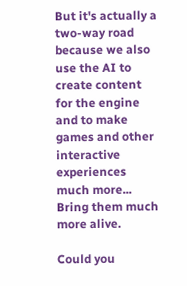But it's actually a two-way road because we also use the AI to create content for the engine and to make games and other interactive experiences much more... Bring them much more alive.

Could you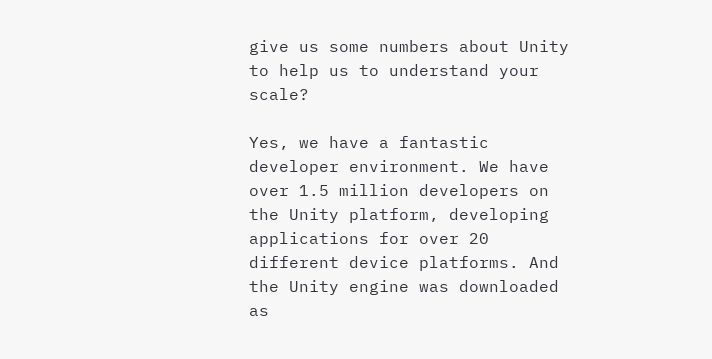give us some numbers about Unity to help us to understand your scale?

Yes, we have a fantastic developer environment. We have over 1.5 million developers on the Unity platform, developing applications for over 20 different device platforms. And the Unity engine was downloaded as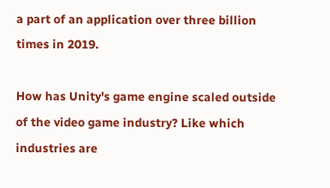a part of an application over three billion times in 2019.

How has Unity's game engine scaled outside of the video game industry? Like which industries are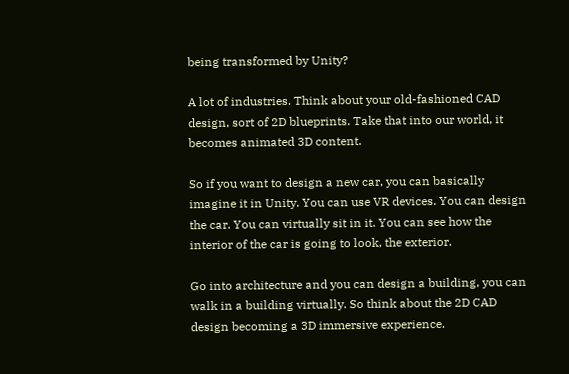being transformed by Unity?

A lot of industries. Think about your old-fashioned CAD design, sort of 2D blueprints. Take that into our world, it becomes animated 3D content.

So if you want to design a new car, you can basically imagine it in Unity. You can use VR devices. You can design the car. You can virtually sit in it. You can see how the interior of the car is going to look, the exterior.

Go into architecture and you can design a building, you can walk in a building virtually. So think about the 2D CAD design becoming a 3D immersive experience.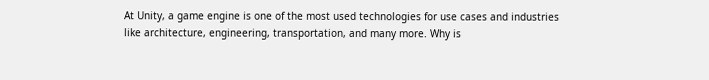At Unity, a game engine is one of the most used technologies for use cases and industries like architecture, engineering, transportation, and many more. Why is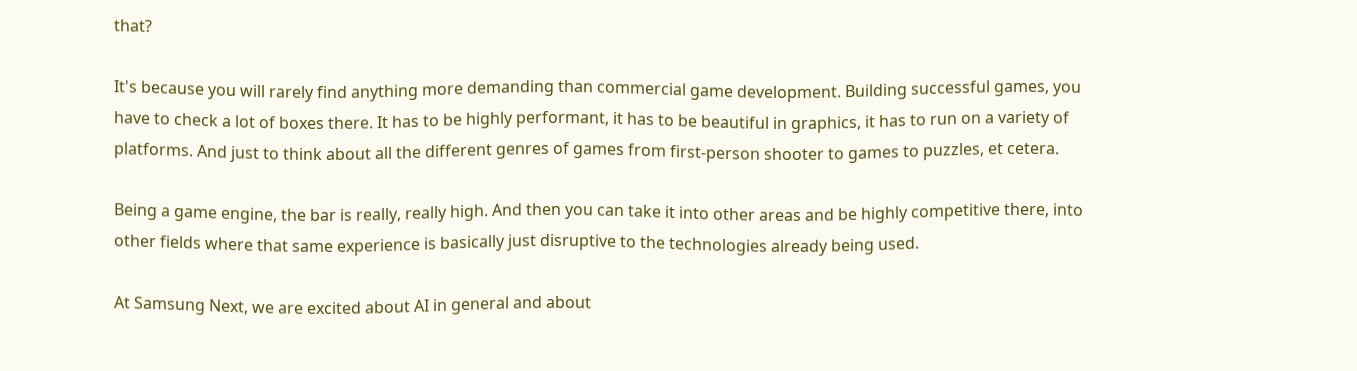that?

It's because you will rarely find anything more demanding than commercial game development. Building successful games, you have to check a lot of boxes there. It has to be highly performant, it has to be beautiful in graphics, it has to run on a variety of platforms. And just to think about all the different genres of games from first-person shooter to games to puzzles, et cetera.

Being a game engine, the bar is really, really high. And then you can take it into other areas and be highly competitive there, into other fields where that same experience is basically just disruptive to the technologies already being used.

At Samsung Next, we are excited about AI in general and about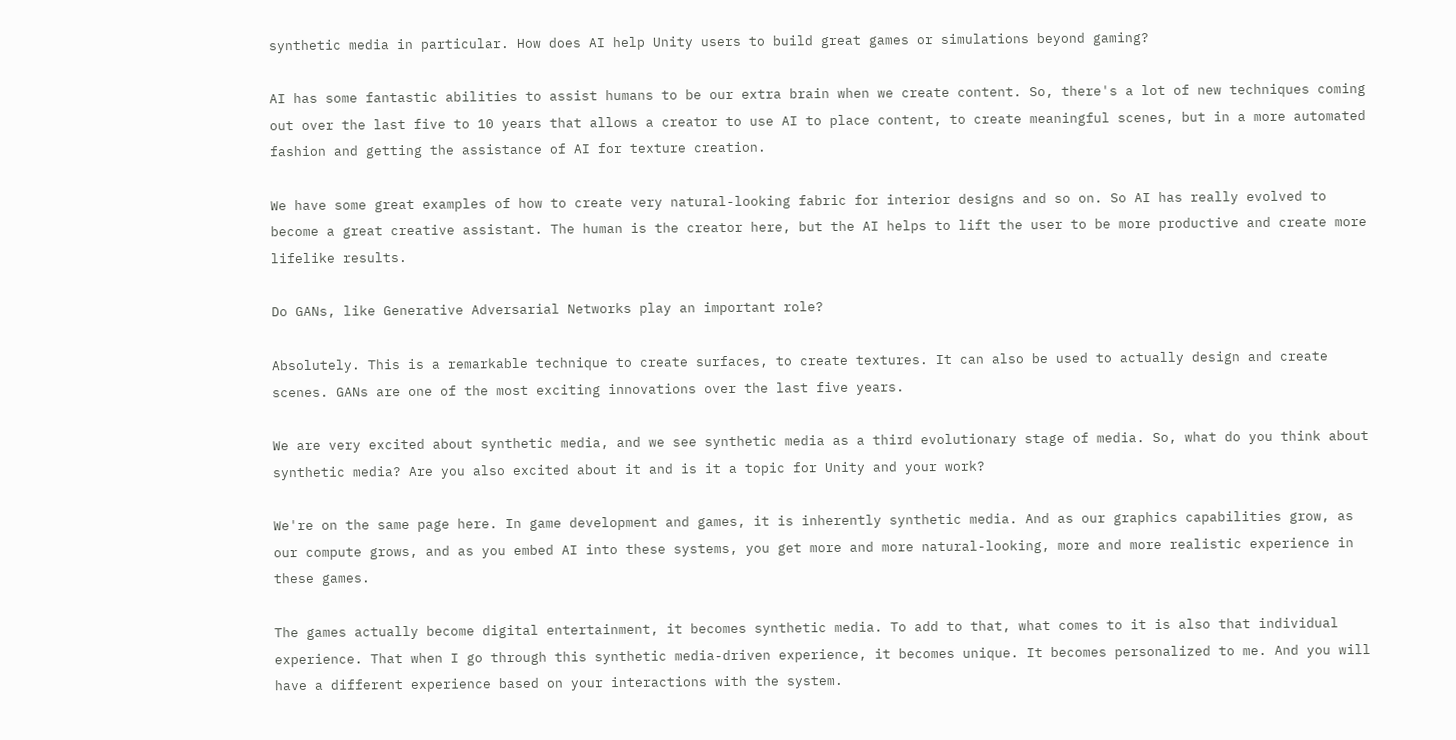synthetic media in particular. How does AI help Unity users to build great games or simulations beyond gaming?

AI has some fantastic abilities to assist humans to be our extra brain when we create content. So, there's a lot of new techniques coming out over the last five to 10 years that allows a creator to use AI to place content, to create meaningful scenes, but in a more automated fashion and getting the assistance of AI for texture creation.

We have some great examples of how to create very natural-looking fabric for interior designs and so on. So AI has really evolved to become a great creative assistant. The human is the creator here, but the AI helps to lift the user to be more productive and create more lifelike results.

Do GANs, like Generative Adversarial Networks play an important role?

Absolutely. This is a remarkable technique to create surfaces, to create textures. It can also be used to actually design and create scenes. GANs are one of the most exciting innovations over the last five years.

We are very excited about synthetic media, and we see synthetic media as a third evolutionary stage of media. So, what do you think about synthetic media? Are you also excited about it and is it a topic for Unity and your work?

We're on the same page here. In game development and games, it is inherently synthetic media. And as our graphics capabilities grow, as our compute grows, and as you embed AI into these systems, you get more and more natural-looking, more and more realistic experience in these games.

The games actually become digital entertainment, it becomes synthetic media. To add to that, what comes to it is also that individual experience. That when I go through this synthetic media-driven experience, it becomes unique. It becomes personalized to me. And you will have a different experience based on your interactions with the system.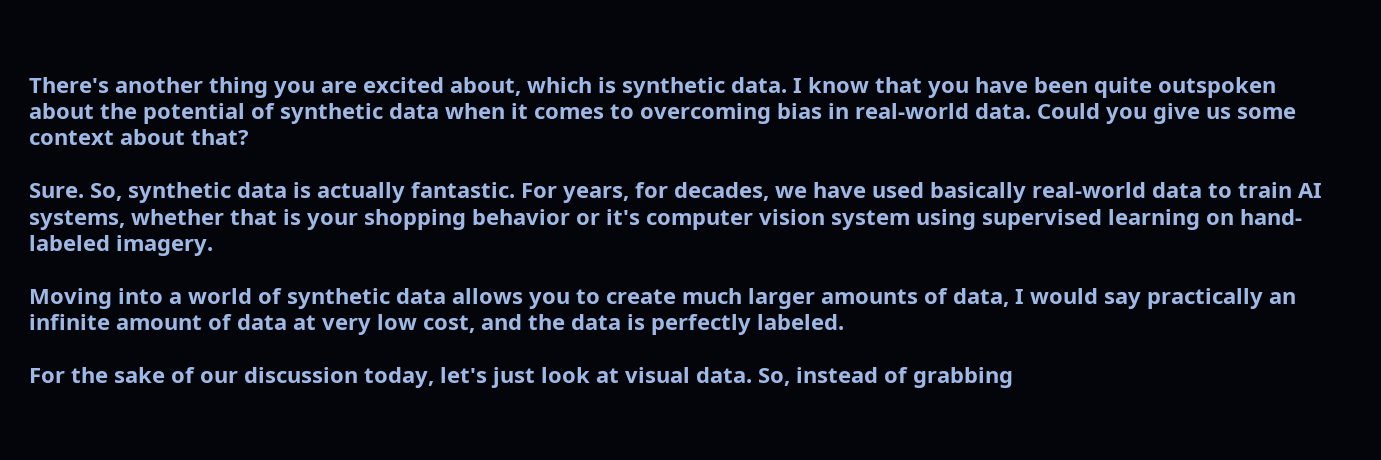There's another thing you are excited about, which is synthetic data. I know that you have been quite outspoken about the potential of synthetic data when it comes to overcoming bias in real-world data. Could you give us some context about that?

Sure. So, synthetic data is actually fantastic. For years, for decades, we have used basically real-world data to train AI systems, whether that is your shopping behavior or it's computer vision system using supervised learning on hand-labeled imagery.

Moving into a world of synthetic data allows you to create much larger amounts of data, I would say practically an infinite amount of data at very low cost, and the data is perfectly labeled.

For the sake of our discussion today, let's just look at visual data. So, instead of grabbing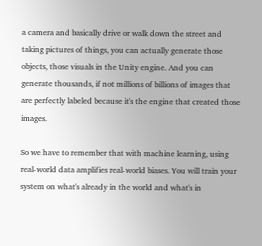a camera and basically drive or walk down the street and taking pictures of things, you can actually generate those objects, those visuals in the Unity engine. And you can generate thousands, if not millions of billions of images that are perfectly labeled because it's the engine that created those images.

So we have to remember that with machine learning, using real-world data amplifies real-world biases. You will train your system on what's already in the world and what's in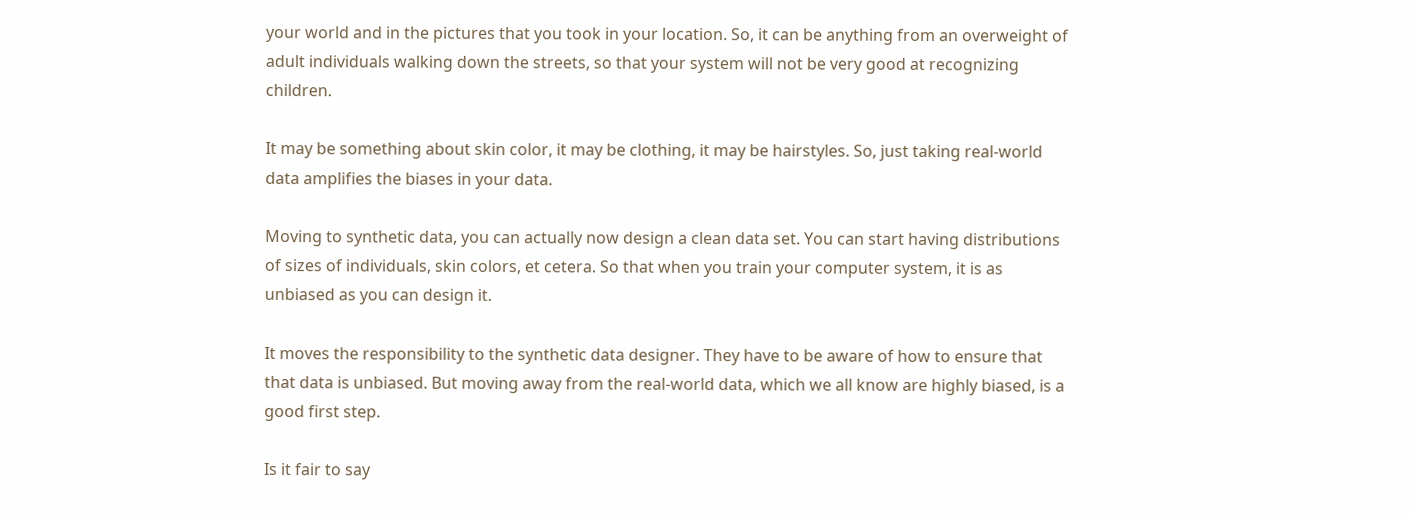your world and in the pictures that you took in your location. So, it can be anything from an overweight of adult individuals walking down the streets, so that your system will not be very good at recognizing children.

It may be something about skin color, it may be clothing, it may be hairstyles. So, just taking real-world data amplifies the biases in your data.

Moving to synthetic data, you can actually now design a clean data set. You can start having distributions of sizes of individuals, skin colors, et cetera. So that when you train your computer system, it is as unbiased as you can design it.

It moves the responsibility to the synthetic data designer. They have to be aware of how to ensure that that data is unbiased. But moving away from the real-world data, which we all know are highly biased, is a good first step.

Is it fair to say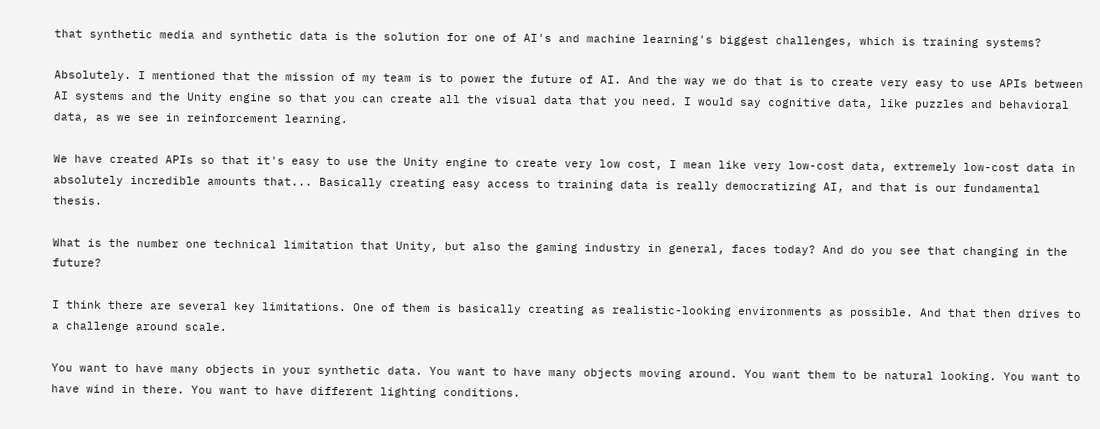that synthetic media and synthetic data is the solution for one of AI's and machine learning's biggest challenges, which is training systems?

Absolutely. I mentioned that the mission of my team is to power the future of AI. And the way we do that is to create very easy to use APIs between AI systems and the Unity engine so that you can create all the visual data that you need. I would say cognitive data, like puzzles and behavioral data, as we see in reinforcement learning.

We have created APIs so that it's easy to use the Unity engine to create very low cost, I mean like very low-cost data, extremely low-cost data in absolutely incredible amounts that... Basically creating easy access to training data is really democratizing AI, and that is our fundamental thesis.

What is the number one technical limitation that Unity, but also the gaming industry in general, faces today? And do you see that changing in the future?

I think there are several key limitations. One of them is basically creating as realistic-looking environments as possible. And that then drives to a challenge around scale.

You want to have many objects in your synthetic data. You want to have many objects moving around. You want them to be natural looking. You want to have wind in there. You want to have different lighting conditions.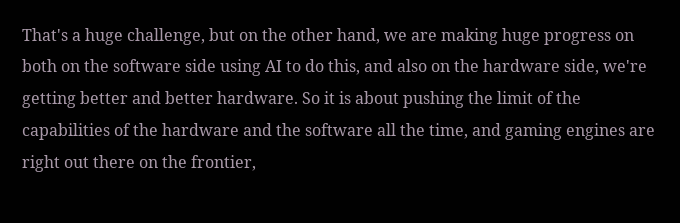That's a huge challenge, but on the other hand, we are making huge progress on both on the software side using AI to do this, and also on the hardware side, we're getting better and better hardware. So it is about pushing the limit of the capabilities of the hardware and the software all the time, and gaming engines are right out there on the frontier,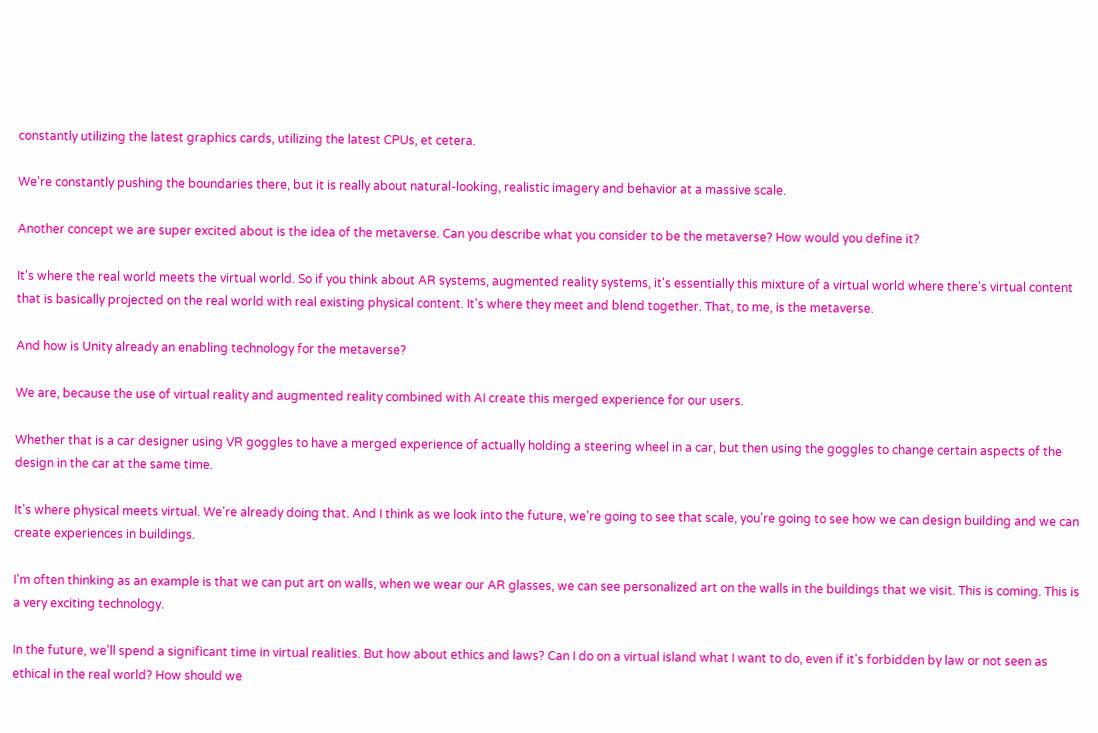constantly utilizing the latest graphics cards, utilizing the latest CPUs, et cetera.

We're constantly pushing the boundaries there, but it is really about natural-looking, realistic imagery and behavior at a massive scale.

Another concept we are super excited about is the idea of the metaverse. Can you describe what you consider to be the metaverse? How would you define it?

It's where the real world meets the virtual world. So if you think about AR systems, augmented reality systems, it's essentially this mixture of a virtual world where there's virtual content that is basically projected on the real world with real existing physical content. It's where they meet and blend together. That, to me, is the metaverse.

And how is Unity already an enabling technology for the metaverse?

We are, because the use of virtual reality and augmented reality combined with AI create this merged experience for our users.

Whether that is a car designer using VR goggles to have a merged experience of actually holding a steering wheel in a car, but then using the goggles to change certain aspects of the design in the car at the same time.

It's where physical meets virtual. We're already doing that. And I think as we look into the future, we're going to see that scale, you're going to see how we can design building and we can create experiences in buildings.

I'm often thinking as an example is that we can put art on walls, when we wear our AR glasses, we can see personalized art on the walls in the buildings that we visit. This is coming. This is a very exciting technology.

In the future, we'll spend a significant time in virtual realities. But how about ethics and laws? Can I do on a virtual island what I want to do, even if it's forbidden by law or not seen as ethical in the real world? How should we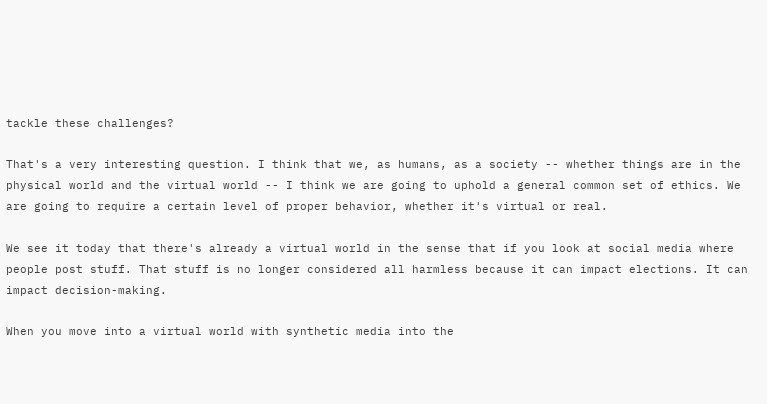tackle these challenges?

That's a very interesting question. I think that we, as humans, as a society -- whether things are in the physical world and the virtual world -- I think we are going to uphold a general common set of ethics. We are going to require a certain level of proper behavior, whether it's virtual or real.

We see it today that there's already a virtual world in the sense that if you look at social media where people post stuff. That stuff is no longer considered all harmless because it can impact elections. It can impact decision-making.

When you move into a virtual world with synthetic media into the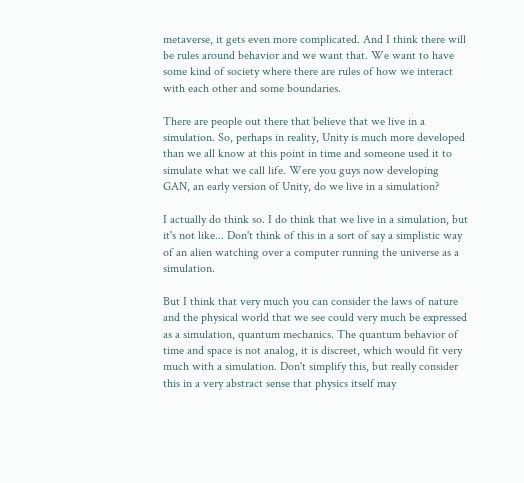metaverse, it gets even more complicated. And I think there will be rules around behavior and we want that. We want to have some kind of society where there are rules of how we interact with each other and some boundaries.

There are people out there that believe that we live in a simulation. So, perhaps in reality, Unity is much more developed than we all know at this point in time and someone used it to simulate what we call life. Were you guys now developing GAN, an early version of Unity, do we live in a simulation?

I actually do think so. I do think that we live in a simulation, but it's not like... Don't think of this in a sort of say a simplistic way of an alien watching over a computer running the universe as a simulation.

But I think that very much you can consider the laws of nature and the physical world that we see could very much be expressed as a simulation, quantum mechanics. The quantum behavior of time and space is not analog, it is discreet, which would fit very much with a simulation. Don't simplify this, but really consider this in a very abstract sense that physics itself may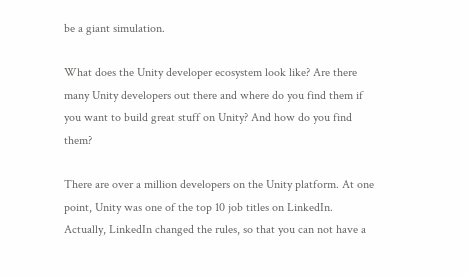be a giant simulation.

What does the Unity developer ecosystem look like? Are there many Unity developers out there and where do you find them if you want to build great stuff on Unity? And how do you find them?

There are over a million developers on the Unity platform. At one point, Unity was one of the top 10 job titles on LinkedIn. Actually, LinkedIn changed the rules, so that you can not have a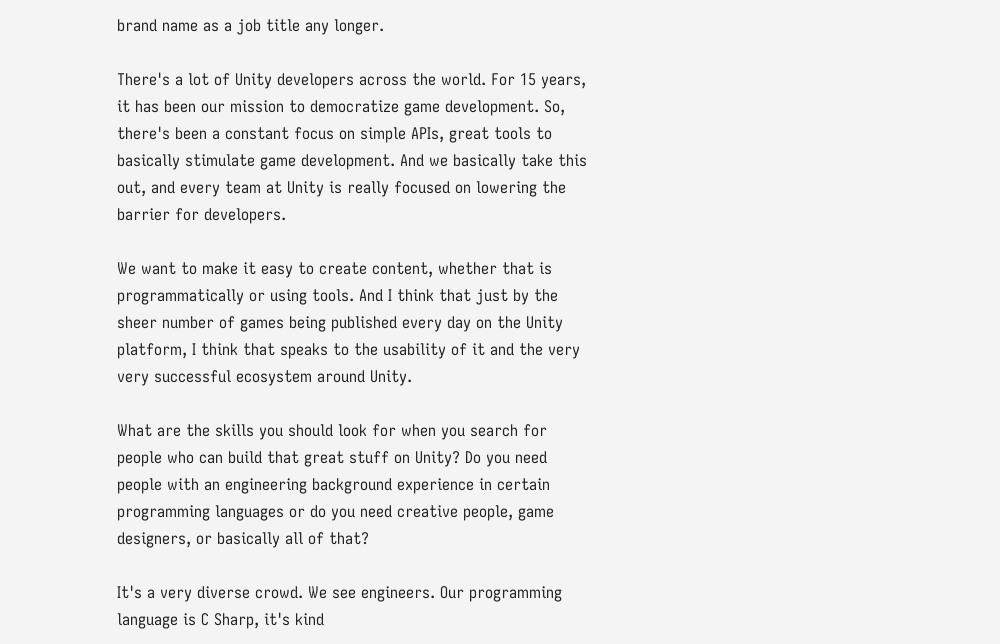brand name as a job title any longer.

There's a lot of Unity developers across the world. For 15 years, it has been our mission to democratize game development. So, there's been a constant focus on simple APIs, great tools to basically stimulate game development. And we basically take this out, and every team at Unity is really focused on lowering the barrier for developers.

We want to make it easy to create content, whether that is programmatically or using tools. And I think that just by the sheer number of games being published every day on the Unity platform, I think that speaks to the usability of it and the very very successful ecosystem around Unity.

What are the skills you should look for when you search for people who can build that great stuff on Unity? Do you need people with an engineering background experience in certain programming languages or do you need creative people, game designers, or basically all of that?

It's a very diverse crowd. We see engineers. Our programming language is C Sharp, it's kind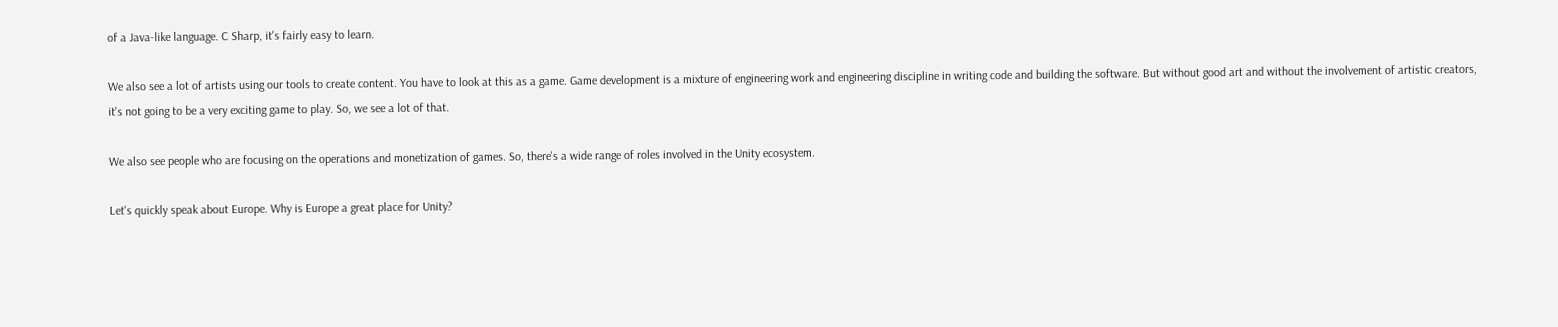of a Java-like language. C Sharp, it's fairly easy to learn.

We also see a lot of artists using our tools to create content. You have to look at this as a game. Game development is a mixture of engineering work and engineering discipline in writing code and building the software. But without good art and without the involvement of artistic creators, it's not going to be a very exciting game to play. So, we see a lot of that.

We also see people who are focusing on the operations and monetization of games. So, there's a wide range of roles involved in the Unity ecosystem.

Let's quickly speak about Europe. Why is Europe a great place for Unity?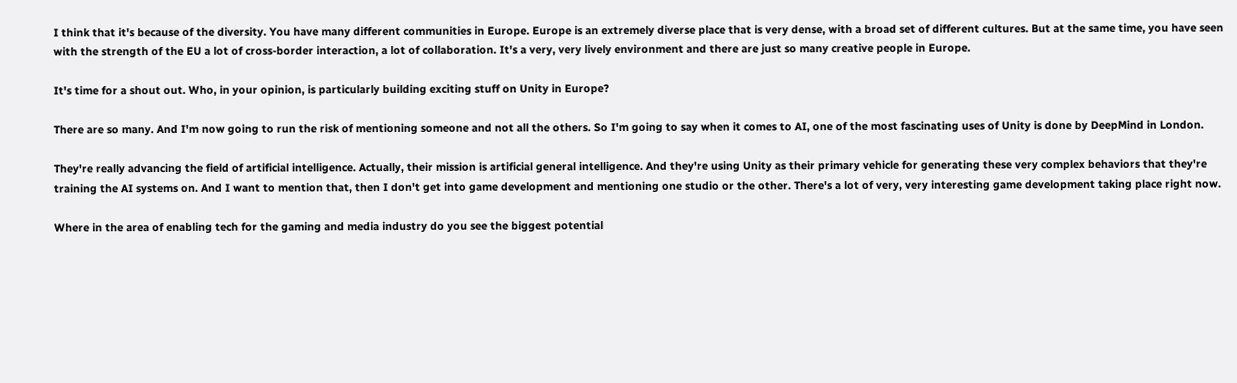I think that it's because of the diversity. You have many different communities in Europe. Europe is an extremely diverse place that is very dense, with a broad set of different cultures. But at the same time, you have seen with the strength of the EU a lot of cross-border interaction, a lot of collaboration. It's a very, very lively environment and there are just so many creative people in Europe.

It's time for a shout out. Who, in your opinion, is particularly building exciting stuff on Unity in Europe?

There are so many. And I'm now going to run the risk of mentioning someone and not all the others. So I'm going to say when it comes to AI, one of the most fascinating uses of Unity is done by DeepMind in London.

They're really advancing the field of artificial intelligence. Actually, their mission is artificial general intelligence. And they're using Unity as their primary vehicle for generating these very complex behaviors that they're training the AI systems on. And I want to mention that, then I don't get into game development and mentioning one studio or the other. There's a lot of very, very interesting game development taking place right now.

Where in the area of enabling tech for the gaming and media industry do you see the biggest potential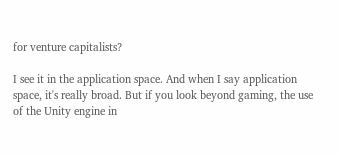for venture capitalists?

I see it in the application space. And when I say application space, it's really broad. But if you look beyond gaming, the use of the Unity engine in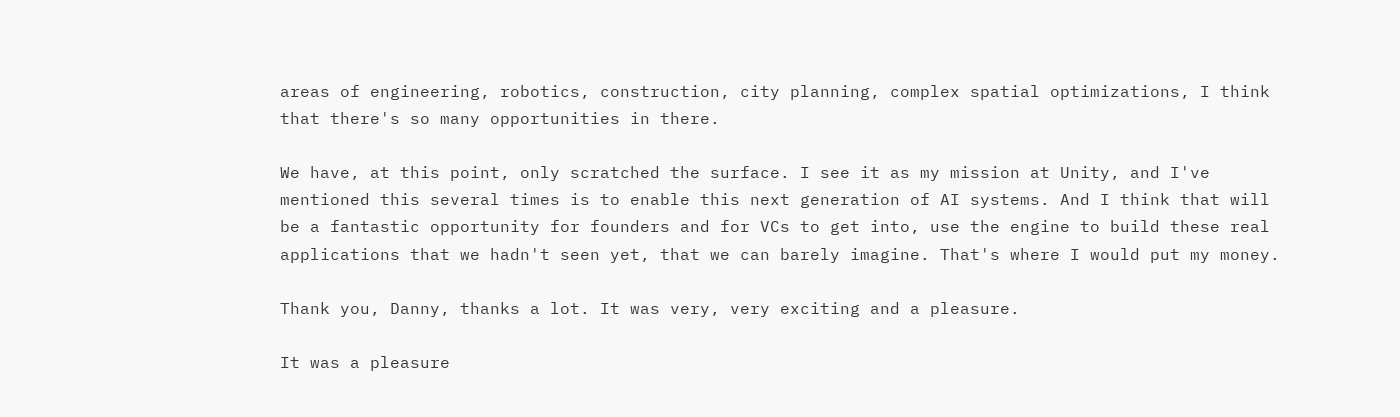areas of engineering, robotics, construction, city planning, complex spatial optimizations, I think that there's so many opportunities in there.

We have, at this point, only scratched the surface. I see it as my mission at Unity, and I've mentioned this several times is to enable this next generation of AI systems. And I think that will be a fantastic opportunity for founders and for VCs to get into, use the engine to build these real applications that we hadn't seen yet, that we can barely imagine. That's where I would put my money.

Thank you, Danny, thanks a lot. It was very, very exciting and a pleasure.

It was a pleasure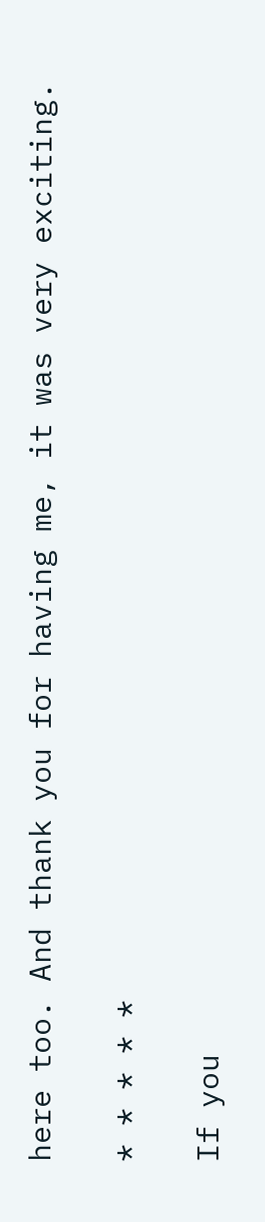here too. And thank you for having me, it was very exciting.

* * * * *

If you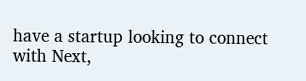have a startup looking to connect with Next,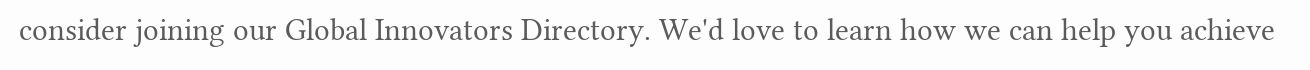consider joining our Global Innovators Directory. We'd love to learn how we can help you achieve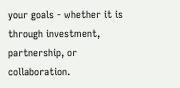your goals - whether it is through investment, partnership, or collaboration.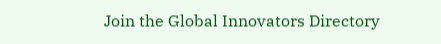Join the Global Innovators Directory